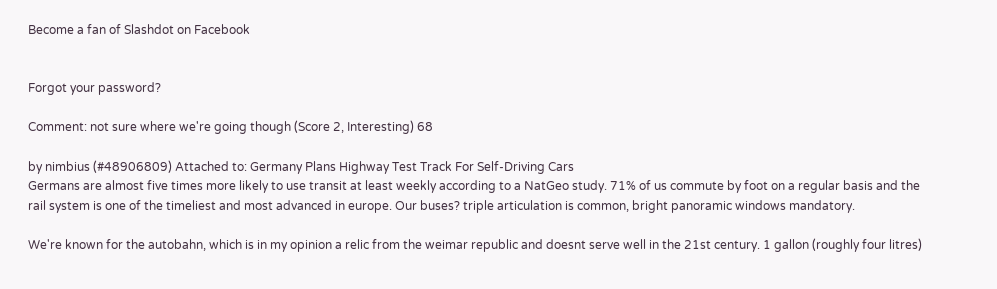Become a fan of Slashdot on Facebook


Forgot your password?

Comment: not sure where we're going though (Score 2, Interesting) 68

by nimbius (#48906809) Attached to: Germany Plans Highway Test Track For Self-Driving Cars
Germans are almost five times more likely to use transit at least weekly according to a NatGeo study. 71% of us commute by foot on a regular basis and the rail system is one of the timeliest and most advanced in europe. Our buses? triple articulation is common, bright panoramic windows mandatory.

We're known for the autobahn, which is in my opinion a relic from the weimar republic and doesnt serve well in the 21st century. 1 gallon (roughly four litres)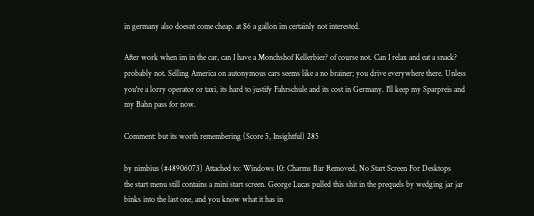in germany also doesnt come cheap. at $6 a gallon im certainly not interested.

After work when im in the car, can I have a Monchshof Kellerbier? of course not. Can I relax and eat a snack? probably not. Selling America on autonymous cars seems like a no brainer; you drive everywhere there. Unless you're a lorry operator or taxi, its hard to justify Fahrschule and its cost in Germany. I'll keep my Sparpreis and my Bahn pass for now.

Comment: but its worth remembering (Score 5, Insightful) 285

by nimbius (#48906073) Attached to: Windows 10: Charms Bar Removed, No Start Screen For Desktops
the start menu still contains a mini start screen. George Lucas pulled this shit in the prequels by wedging jar jar binks into the last one, and you know what it has in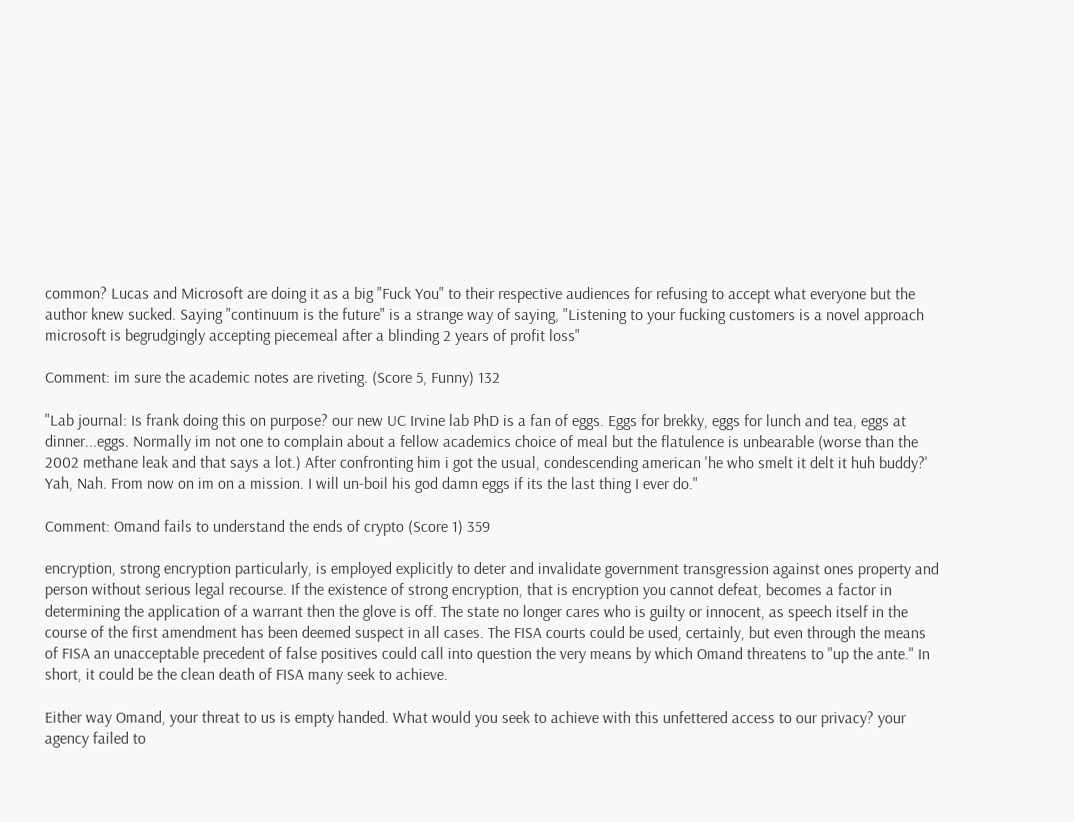common? Lucas and Microsoft are doing it as a big "Fuck You" to their respective audiences for refusing to accept what everyone but the author knew sucked. Saying "continuum is the future" is a strange way of saying, "Listening to your fucking customers is a novel approach microsoft is begrudgingly accepting piecemeal after a blinding 2 years of profit loss"

Comment: im sure the academic notes are riveting. (Score 5, Funny) 132

"Lab journal: Is frank doing this on purpose? our new UC Irvine lab PhD is a fan of eggs. Eggs for brekky, eggs for lunch and tea, eggs at dinner...eggs. Normally im not one to complain about a fellow academics choice of meal but the flatulence is unbearable (worse than the 2002 methane leak and that says a lot.) After confronting him i got the usual, condescending american 'he who smelt it delt it huh buddy?' Yah, Nah. From now on im on a mission. I will un-boil his god damn eggs if its the last thing I ever do."

Comment: Omand fails to understand the ends of crypto (Score 1) 359

encryption, strong encryption particularly, is employed explicitly to deter and invalidate government transgression against ones property and person without serious legal recourse. If the existence of strong encryption, that is encryption you cannot defeat, becomes a factor in determining the application of a warrant then the glove is off. The state no longer cares who is guilty or innocent, as speech itself in the course of the first amendment has been deemed suspect in all cases. The FISA courts could be used, certainly, but even through the means of FISA an unacceptable precedent of false positives could call into question the very means by which Omand threatens to "up the ante." In short, it could be the clean death of FISA many seek to achieve.

Either way Omand, your threat to us is empty handed. What would you seek to achieve with this unfettered access to our privacy? your agency failed to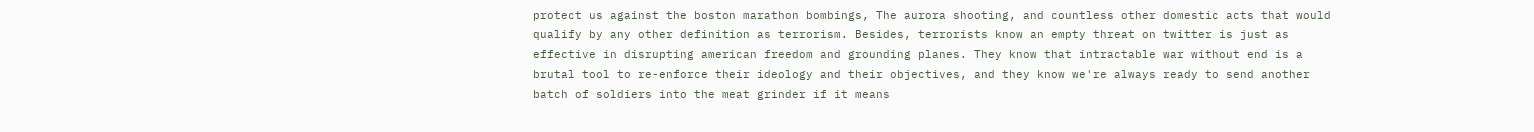protect us against the boston marathon bombings, The aurora shooting, and countless other domestic acts that would qualify by any other definition as terrorism. Besides, terrorists know an empty threat on twitter is just as effective in disrupting american freedom and grounding planes. They know that intractable war without end is a brutal tool to re-enforce their ideology and their objectives, and they know we're always ready to send another batch of soldiers into the meat grinder if it means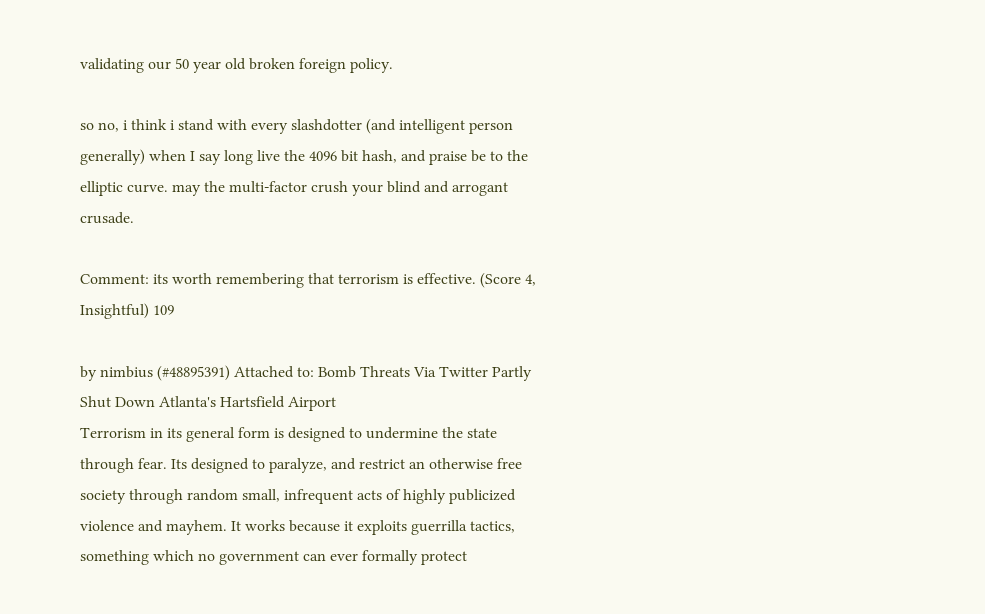validating our 50 year old broken foreign policy.

so no, i think i stand with every slashdotter (and intelligent person generally) when I say long live the 4096 bit hash, and praise be to the elliptic curve. may the multi-factor crush your blind and arrogant crusade.

Comment: its worth remembering that terrorism is effective. (Score 4, Insightful) 109

by nimbius (#48895391) Attached to: Bomb Threats Via Twitter Partly Shut Down Atlanta's Hartsfield Airport
Terrorism in its general form is designed to undermine the state through fear. Its designed to paralyze, and restrict an otherwise free society through random small, infrequent acts of highly publicized violence and mayhem. It works because it exploits guerrilla tactics, something which no government can ever formally protect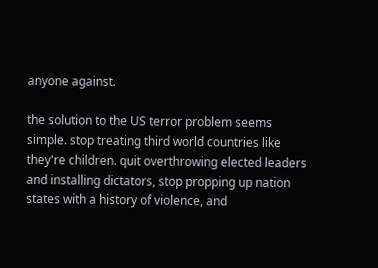anyone against.

the solution to the US terror problem seems simple. stop treating third world countries like they're children. quit overthrowing elected leaders and installing dictators, stop propping up nation states with a history of violence, and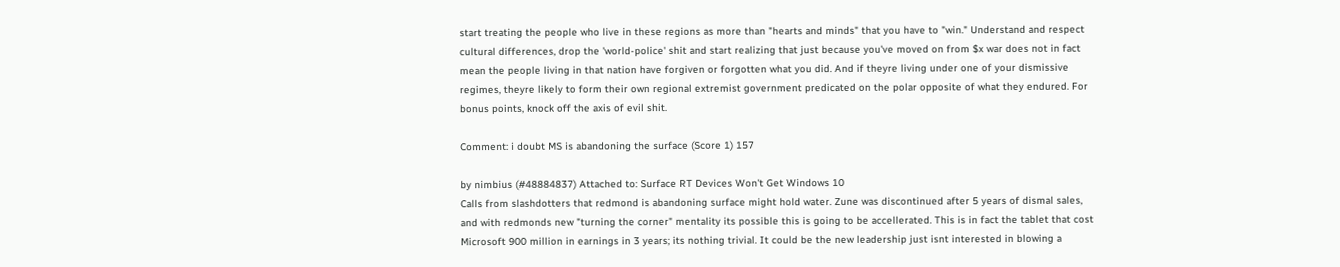start treating the people who live in these regions as more than "hearts and minds" that you have to "win." Understand and respect cultural differences, drop the 'world-police' shit and start realizing that just because you've moved on from $x war does not in fact mean the people living in that nation have forgiven or forgotten what you did. And if theyre living under one of your dismissive regimes, theyre likely to form their own regional extremist government predicated on the polar opposite of what they endured. For bonus points, knock off the axis of evil shit.

Comment: i doubt MS is abandoning the surface (Score 1) 157

by nimbius (#48884837) Attached to: Surface RT Devices Won't Get Windows 10
Calls from slashdotters that redmond is abandoning surface might hold water. Zune was discontinued after 5 years of dismal sales, and with redmonds new "turning the corner" mentality its possible this is going to be accellerated. This is in fact the tablet that cost Microsoft 900 million in earnings in 3 years; its nothing trivial. It could be the new leadership just isnt interested in blowing a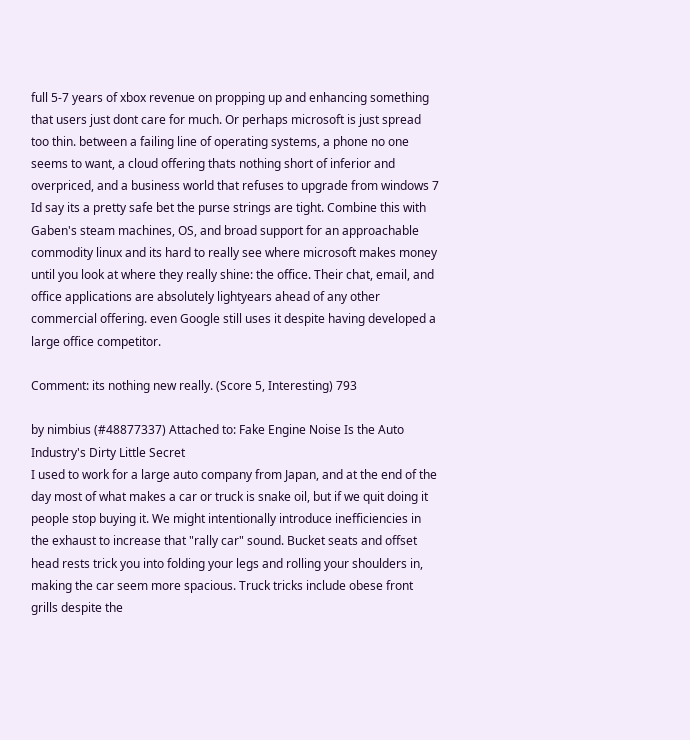full 5-7 years of xbox revenue on propping up and enhancing something that users just dont care for much. Or perhaps microsoft is just spread too thin. between a failing line of operating systems, a phone no one seems to want, a cloud offering thats nothing short of inferior and overpriced, and a business world that refuses to upgrade from windows 7 Id say its a pretty safe bet the purse strings are tight. Combine this with Gaben's steam machines, OS, and broad support for an approachable commodity linux and its hard to really see where microsoft makes money until you look at where they really shine: the office. Their chat, email, and office applications are absolutely lightyears ahead of any other commercial offering. even Google still uses it despite having developed a large office competitor.

Comment: its nothing new really. (Score 5, Interesting) 793

by nimbius (#48877337) Attached to: Fake Engine Noise Is the Auto Industry's Dirty Little Secret
I used to work for a large auto company from Japan, and at the end of the day most of what makes a car or truck is snake oil, but if we quit doing it people stop buying it. We might intentionally introduce inefficiencies in the exhaust to increase that "rally car" sound. Bucket seats and offset head rests trick you into folding your legs and rolling your shoulders in, making the car seem more spacious. Truck tricks include obese front grills despite the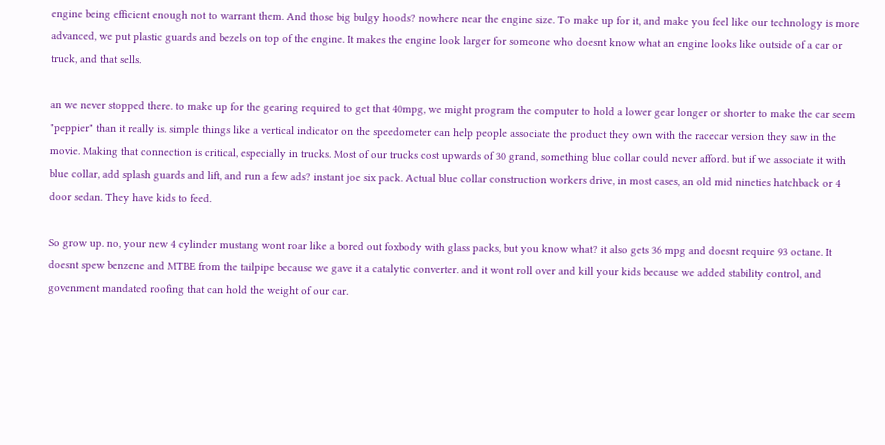engine being efficient enough not to warrant them. And those big bulgy hoods? nowhere near the engine size. To make up for it, and make you feel like our technology is more advanced, we put plastic guards and bezels on top of the engine. It makes the engine look larger for someone who doesnt know what an engine looks like outside of a car or truck, and that sells.

an we never stopped there. to make up for the gearing required to get that 40mpg, we might program the computer to hold a lower gear longer or shorter to make the car seem "peppier" than it really is. simple things like a vertical indicator on the speedometer can help people associate the product they own with the racecar version they saw in the movie. Making that connection is critical, especially in trucks. Most of our trucks cost upwards of 30 grand, something blue collar could never afford. but if we associate it with blue collar, add splash guards and lift, and run a few ads? instant joe six pack. Actual blue collar construction workers drive, in most cases, an old mid nineties hatchback or 4 door sedan. They have kids to feed.

So grow up. no, your new 4 cylinder mustang wont roar like a bored out foxbody with glass packs, but you know what? it also gets 36 mpg and doesnt require 93 octane. It doesnt spew benzene and MTBE from the tailpipe because we gave it a catalytic converter. and it wont roll over and kill your kids because we added stability control, and govenment mandated roofing that can hold the weight of our car.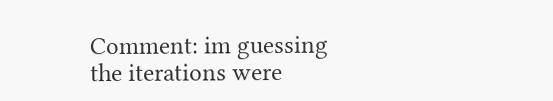Comment: im guessing the iterations were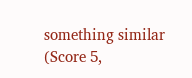something similar (Score 5,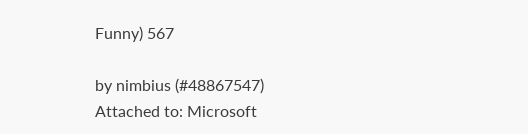Funny) 567

by nimbius (#48867547) Attached to: Microsoft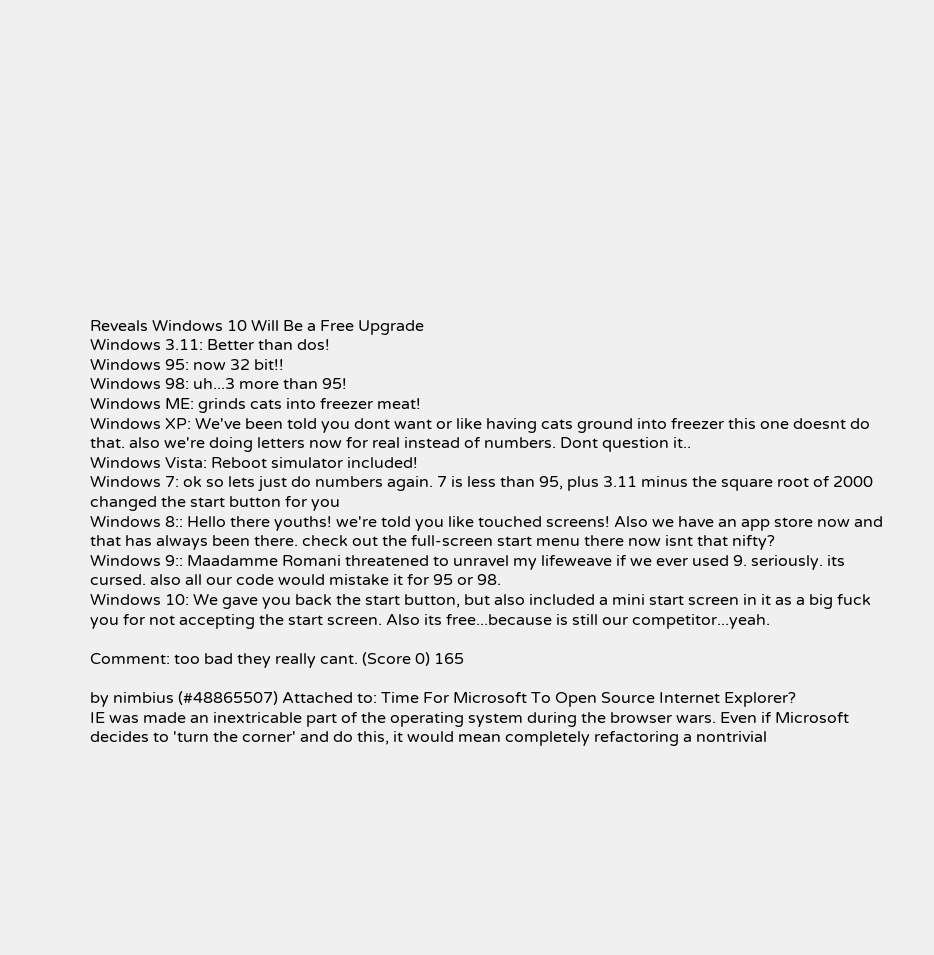Reveals Windows 10 Will Be a Free Upgrade
Windows 3.11: Better than dos!
Windows 95: now 32 bit!!
Windows 98: uh...3 more than 95!
Windows ME: grinds cats into freezer meat!
Windows XP: We've been told you dont want or like having cats ground into freezer this one doesnt do that. also we're doing letters now for real instead of numbers. Dont question it..
Windows Vista: Reboot simulator included!
Windows 7: ok so lets just do numbers again. 7 is less than 95, plus 3.11 minus the square root of 2000 changed the start button for you
Windows 8:: Hello there youths! we're told you like touched screens! Also we have an app store now and that has always been there. check out the full-screen start menu there now isnt that nifty?
Windows 9:: Maadamme Romani threatened to unravel my lifeweave if we ever used 9. seriously. its cursed. also all our code would mistake it for 95 or 98.
Windows 10: We gave you back the start button, but also included a mini start screen in it as a big fuck you for not accepting the start screen. Also its free...because is still our competitor...yeah.

Comment: too bad they really cant. (Score 0) 165

by nimbius (#48865507) Attached to: Time For Microsoft To Open Source Internet Explorer?
IE was made an inextricable part of the operating system during the browser wars. Even if Microsoft decides to 'turn the corner' and do this, it would mean completely refactoring a nontrivial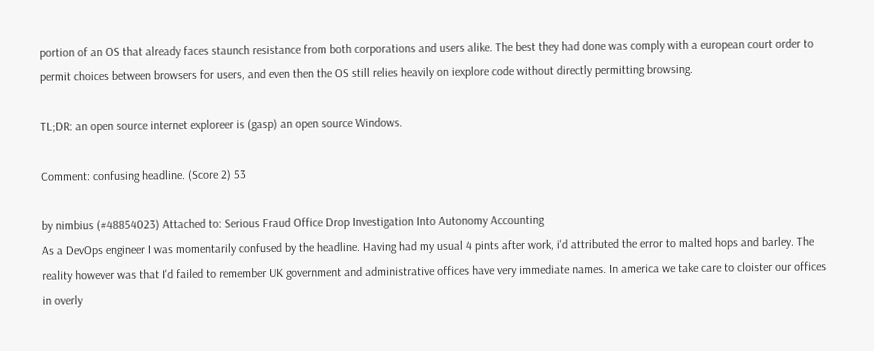portion of an OS that already faces staunch resistance from both corporations and users alike. The best they had done was comply with a european court order to permit choices between browsers for users, and even then the OS still relies heavily on iexplore code without directly permitting browsing.

TL;DR: an open source internet exploreer is (gasp) an open source Windows.

Comment: confusing headline. (Score 2) 53

by nimbius (#48854023) Attached to: Serious Fraud Office Drop Investigation Into Autonomy Accounting
As a DevOps engineer I was momentarily confused by the headline. Having had my usual 4 pints after work, i'd attributed the error to malted hops and barley. The reality however was that I'd failed to remember UK government and administrative offices have very immediate names. In america we take care to cloister our offices in overly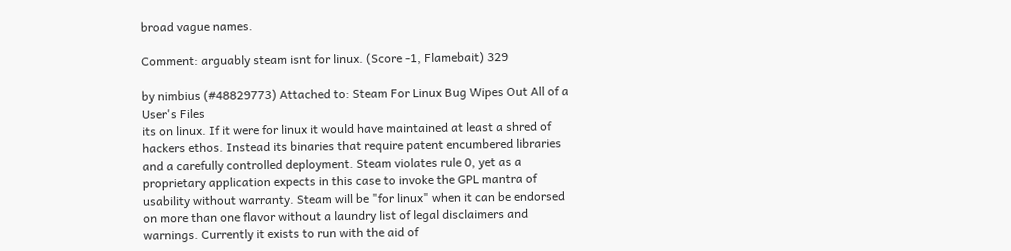broad vague names.

Comment: arguably steam isnt for linux. (Score -1, Flamebait) 329

by nimbius (#48829773) Attached to: Steam For Linux Bug Wipes Out All of a User's Files
its on linux. If it were for linux it would have maintained at least a shred of hackers ethos. Instead its binaries that require patent encumbered libraries and a carefully controlled deployment. Steam violates rule 0, yet as a proprietary application expects in this case to invoke the GPL mantra of usability without warranty. Steam will be "for linux" when it can be endorsed on more than one flavor without a laundry list of legal disclaimers and warnings. Currently it exists to run with the aid of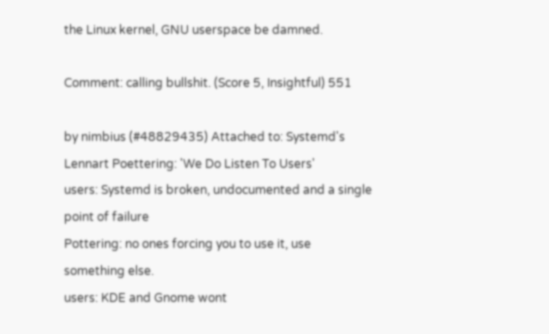the Linux kernel, GNU userspace be damned.

Comment: calling bullshit. (Score 5, Insightful) 551

by nimbius (#48829435) Attached to: Systemd's Lennart Poettering: 'We Do Listen To Users'
users: Systemd is broken, undocumented and a single point of failure
Pottering: no ones forcing you to use it, use something else.
users: KDE and Gnome wont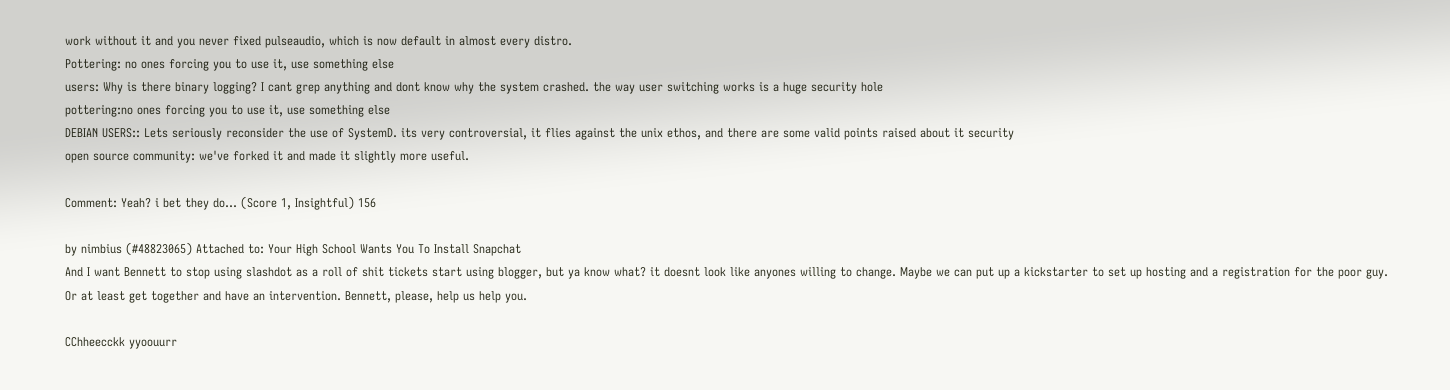work without it and you never fixed pulseaudio, which is now default in almost every distro.
Pottering: no ones forcing you to use it, use something else
users: Why is there binary logging? I cant grep anything and dont know why the system crashed. the way user switching works is a huge security hole
pottering:no ones forcing you to use it, use something else
DEBIAN USERS:: Lets seriously reconsider the use of SystemD. its very controversial, it flies against the unix ethos, and there are some valid points raised about it security
open source community: we've forked it and made it slightly more useful.

Comment: Yeah? i bet they do... (Score 1, Insightful) 156

by nimbius (#48823065) Attached to: Your High School Wants You To Install Snapchat
And I want Bennett to stop using slashdot as a roll of shit tickets start using blogger, but ya know what? it doesnt look like anyones willing to change. Maybe we can put up a kickstarter to set up hosting and a registration for the poor guy. Or at least get together and have an intervention. Bennett, please, help us help you.

CChheecckk yyoouurr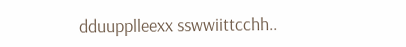dduupplleexx sswwiittcchh..